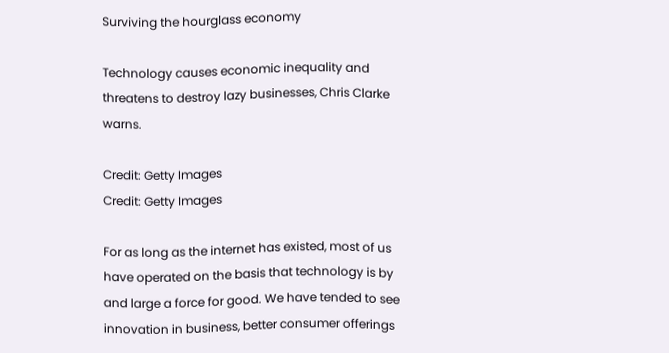Surviving the hourglass economy

Technology causes economic inequality and threatens to destroy lazy businesses, Chris Clarke warns.

Credit: Getty Images
Credit: Getty Images

For as long as the internet has existed, most of us have operated on the basis that technology is by and large a force for good. We have tended to see innovation in business, better consumer offerings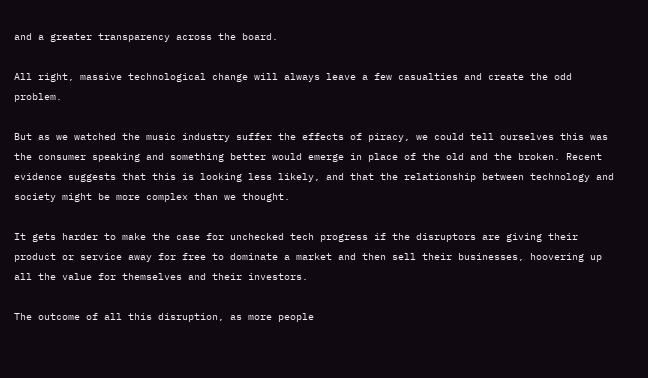and a greater transparency across the board.

All right, massive technological change will always leave a few casualties and create the odd problem.

But as we watched the music industry suffer the effects of piracy, we could tell ourselves this was the consumer speaking and something better would emerge in place of the old and the broken. Recent evidence suggests that this is looking less likely, and that the relationship between technology and society might be more complex than we thought.

It gets harder to make the case for unchecked tech progress if the disruptors are giving their product or service away for free to dominate a market and then sell their businesses, hoovering up all the value for themselves and their investors.

The outcome of all this disruption, as more people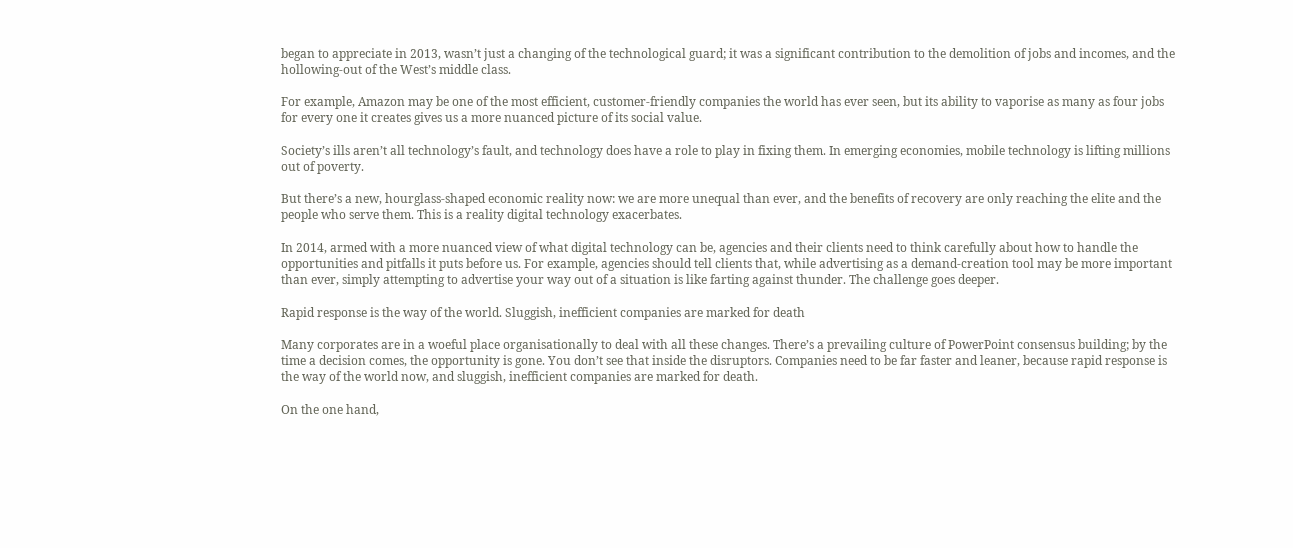began to appreciate in 2013, wasn’t just a changing of the technological guard; it was a significant contribution to the demolition of jobs and incomes, and the hollowing-out of the West’s middle class.

For example, Amazon may be one of the most efficient, customer-friendly companies the world has ever seen, but its ability to vaporise as many as four jobs for every one it creates gives us a more nuanced picture of its social value.

Society’s ills aren’t all technology’s fault, and technology does have a role to play in fixing them. In emerging economies, mobile technology is lifting millions out of poverty.

But there’s a new, hourglass-shaped economic reality now: we are more unequal than ever, and the benefits of recovery are only reaching the elite and the people who serve them. This is a reality digital technology exacerbates.

In 2014, armed with a more nuanced view of what digital technology can be, agencies and their clients need to think carefully about how to handle the opportunities and pitfalls it puts before us. For example, agencies should tell clients that, while advertising as a demand-creation tool may be more important than ever, simply attempting to advertise your way out of a situation is like farting against thunder. The challenge goes deeper.

Rapid response is the way of the world. Sluggish, inefficient companies are marked for death

Many corporates are in a woeful place organisationally to deal with all these changes. There’s a prevailing culture of PowerPoint consensus building; by the time a decision comes, the opportunity is gone. You don’t see that inside the disruptors. Companies need to be far faster and leaner, because rapid response is the way of the world now, and sluggish, inefficient companies are marked for death.

On the one hand,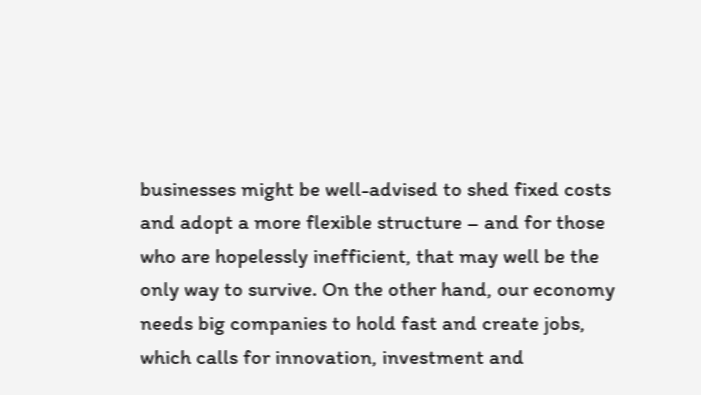businesses might be well-advised to shed fixed costs and adopt a more flexible structure – and for those who are hopelessly inefficient, that may well be the only way to survive. On the other hand, our economy needs big companies to hold fast and create jobs, which calls for innovation, investment and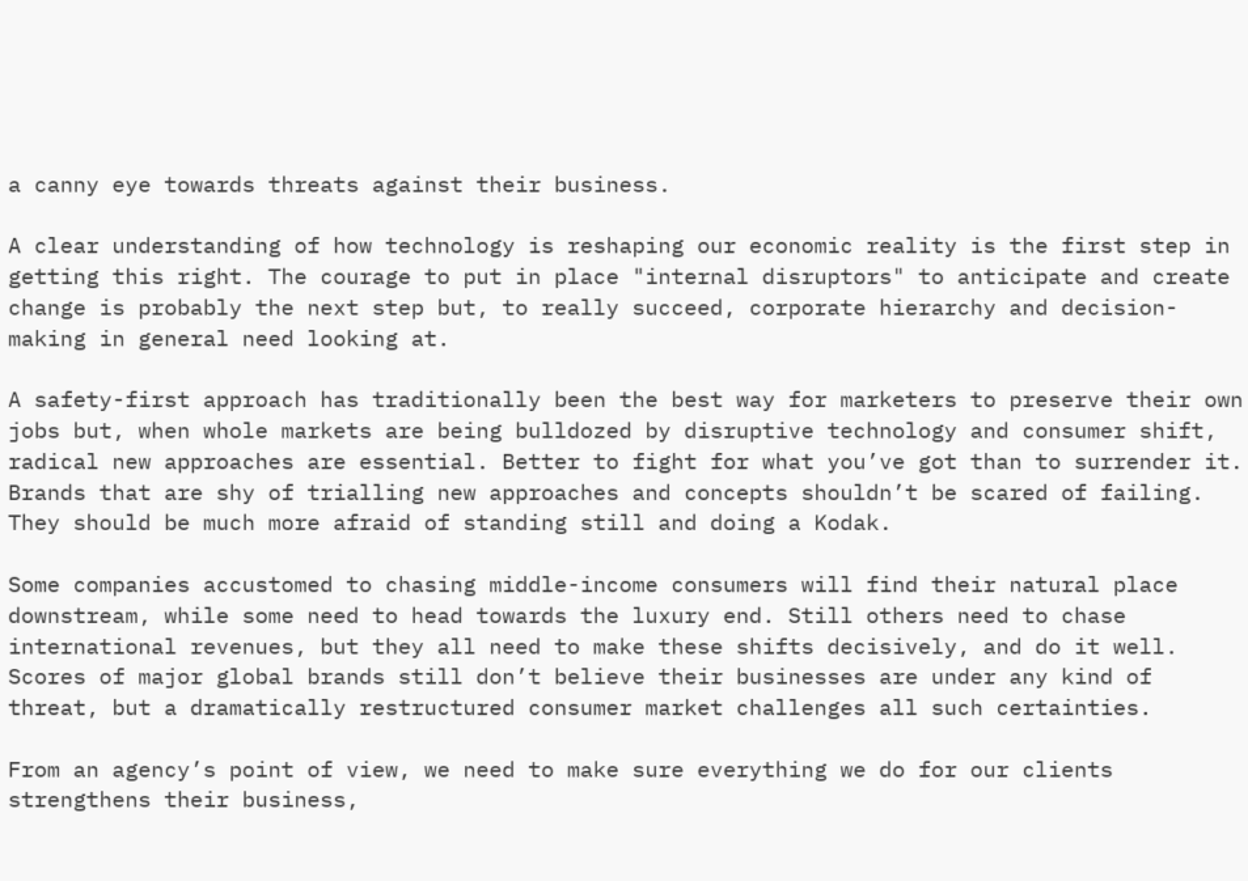a canny eye towards threats against their business.

A clear understanding of how technology is reshaping our economic reality is the first step in getting this right. The courage to put in place "internal disruptors" to anticipate and create change is probably the next step but, to really succeed, corporate hierarchy and decision-making in general need looking at.

A safety-first approach has traditionally been the best way for marketers to preserve their own jobs but, when whole markets are being bulldozed by disruptive technology and consumer shift, radical new approaches are essential. Better to fight for what you’ve got than to surrender it. Brands that are shy of trialling new approaches and concepts shouldn’t be scared of failing. They should be much more afraid of standing still and doing a Kodak.

Some companies accustomed to chasing middle-income consumers will find their natural place downstream, while some need to head towards the luxury end. Still others need to chase international revenues, but they all need to make these shifts decisively, and do it well. Scores of major global brands still don’t believe their businesses are under any kind of threat, but a dramatically restructured consumer market challenges all such certainties.

From an agency’s point of view, we need to make sure everything we do for our clients strengthens their business,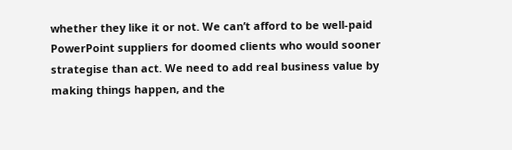whether they like it or not. We can’t afford to be well-paid PowerPoint suppliers for doomed clients who would sooner strategise than act. We need to add real business value by making things happen, and the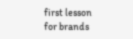first lesson for brands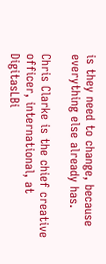is they need to change, because everything else already has.

Chris Clarke is the chief creative officer, international, at DigitasLBi